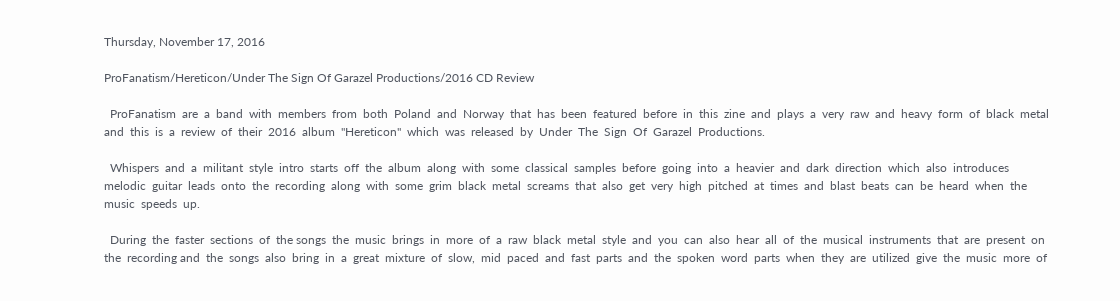Thursday, November 17, 2016

ProFanatism/Hereticon/Under The Sign Of Garazel Productions/2016 CD Review

  ProFanatism  are  a  band  with  members  from  both  Poland  and  Norway  that  has  been  featured  before  in  this  zine  and  plays  a  very  raw  and  heavy  form  of  black  metal  and  this  is  a  review  of  their  2016  album  "Hereticon"  which  was  released  by  Under  The  Sign  Of  Garazel  Productions.

  Whispers  and  a  militant  style  intro  starts  off  the  album  along  with  some  classical  samples  before  going  into  a  heavier  and  dark  direction  which  also  introduces  melodic  guitar  leads  onto  the  recording  along  with  some  grim  black  metal  screams  that  also  get  very  high  pitched  at  times  and  blast  beats  can  be  heard  when  the  music  speeds  up.

  During  the  faster  sections  of  the songs  the  music  brings  in  more  of  a  raw  black  metal  style  and  you  can  also  hear  all  of  the  musical  instruments  that  are  present  on  the  recording and  the  songs  also  bring  in  a  great  mixture  of  slow,  mid  paced  and  fast  parts  and  the  spoken  word  parts  when  they  are  utilized  give  the  music  more  of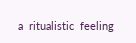a  ritualistic  feeling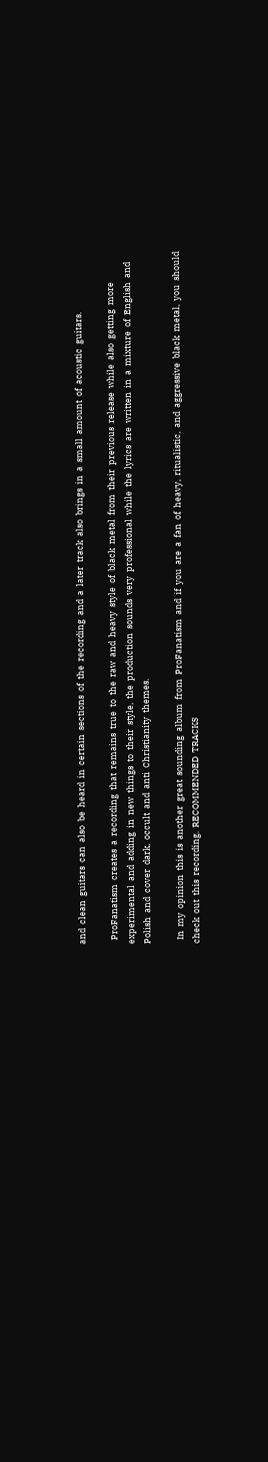and  clean  guitars  can  also  be  heard  in  certain  sections  of  the  recording  and  a  later  track  also  brings  in  a  small  amount  of  acoustic  guitars.

  ProFanatism  creates  a  recording  that  remains  true  to  the  raw  and  heavy  style  of  black  metal  from  their  previous  release  while  also  getting  more  experimental  and  adding  in  new  things  to  their  style,  the  production  sounds  very  professional  while  the  lyrics  are  written  in  a  mixture  of  English  and  Polish  and  cover  dark,  occult  and  anti  Christianity  themes.

  In  my  opinion  this  is  another  great  sounding  album  from  ProFanatism  and  if  you  are  a  fan  of  heavy,  ritualistic,  and  aggressive  black  metal,  you  should  check  out  this  recording.  RECOMMENDED  TRACKS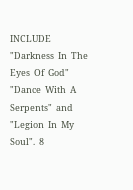INCLUDE  "Darkness  In  The  Eyes  Of  God"  "Dance  With  A  Serpents"  and  "Legion  In  My  Soul".  8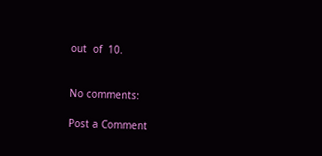out  of  10.


No comments:

Post a Comment